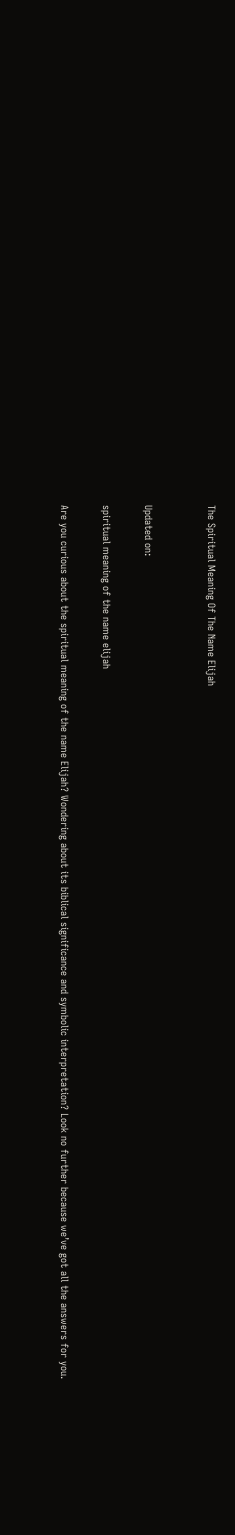The Spiritual Meaning Of The Name Elijah


Updated on:

spiritual meaning of the name elijah

Are you curious about the spiritual meaning of the name Elijah? Wondering about its biblical significance and symbolic interpretation? Look no further because we’ve got all the answers for you.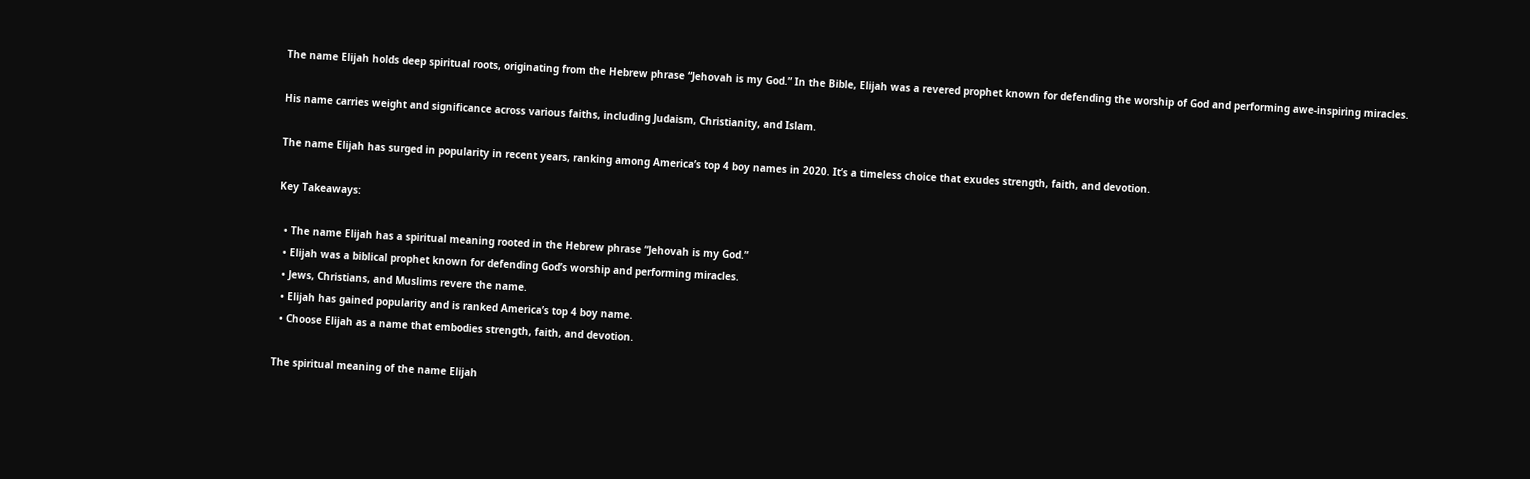The name Elijah holds deep spiritual roots, originating from the Hebrew phrase “Jehovah is my God.” In the Bible, Elijah was a revered prophet known for defending the worship of God and performing awe-inspiring miracles.

His name carries weight and significance across various faiths, including Judaism, Christianity, and Islam.

The name Elijah has surged in popularity in recent years, ranking among America’s top 4 boy names in 2020. It’s a timeless choice that exudes strength, faith, and devotion.

Key Takeaways:

  • The name Elijah has a spiritual meaning rooted in the Hebrew phrase “Jehovah is my God.”
  • Elijah was a biblical prophet known for defending God’s worship and performing miracles.
  • Jews, Christians, and Muslims revere the name.
  • Elijah has gained popularity and is ranked America’s top 4 boy name.
  • Choose Elijah as a name that embodies strength, faith, and devotion.

The spiritual meaning of the name Elijah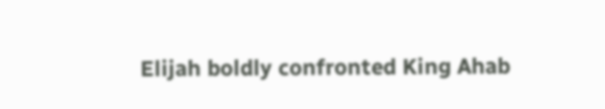Elijah boldly confronted King Ahab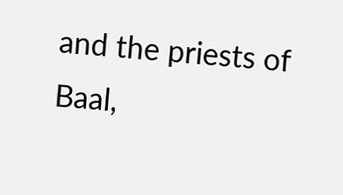and the priests of Baal,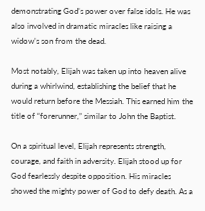demonstrating God’s power over false idols. He was also involved in dramatic miracles like raising a widow’s son from the dead.

Most notably, Elijah was taken up into heaven alive during a whirlwind, establishing the belief that he would return before the Messiah. This earned him the title of “forerunner,” similar to John the Baptist.

On a spiritual level, Elijah represents strength, courage, and faith in adversity. Elijah stood up for God fearlessly despite opposition. His miracles showed the mighty power of God to defy death. As a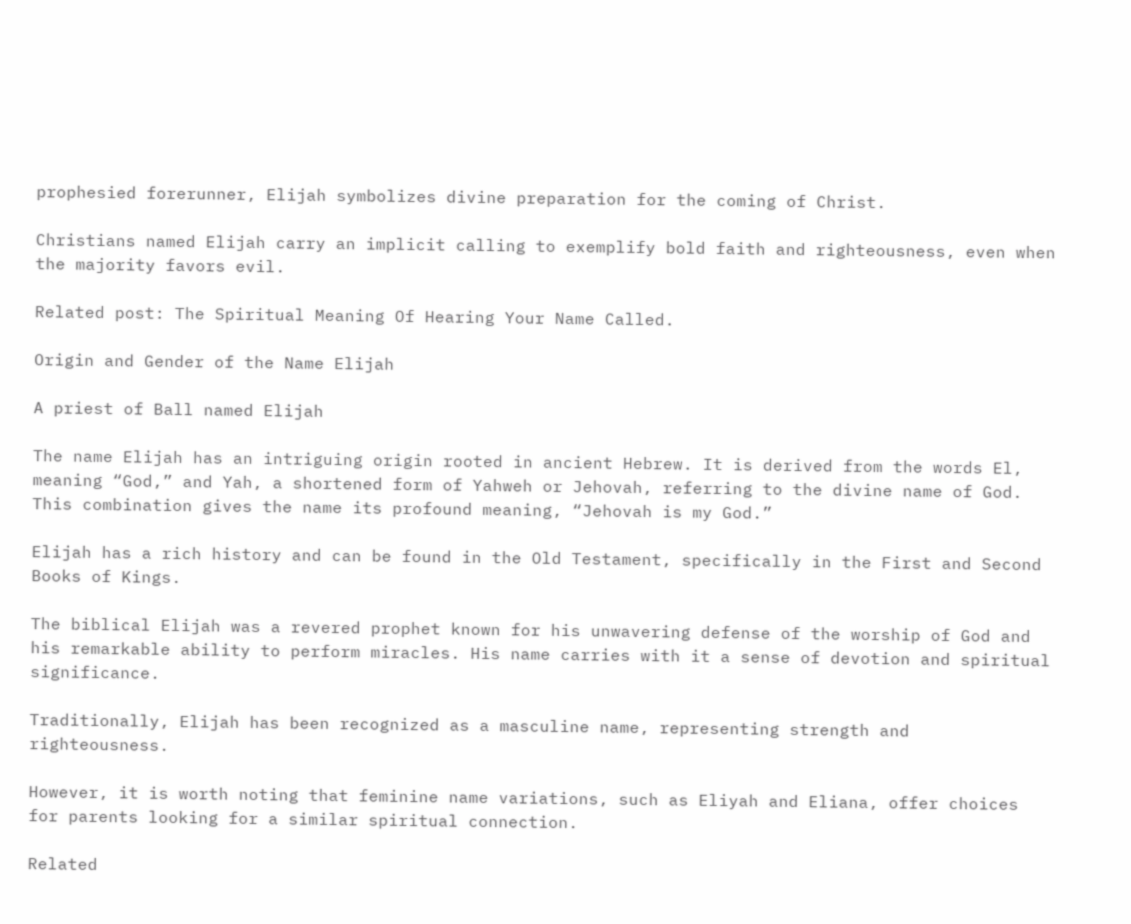prophesied forerunner, Elijah symbolizes divine preparation for the coming of Christ.

Christians named Elijah carry an implicit calling to exemplify bold faith and righteousness, even when the majority favors evil.

Related post: The Spiritual Meaning Of Hearing Your Name Called.

Origin and Gender of the Name Elijah

A priest of Ball named Elijah

The name Elijah has an intriguing origin rooted in ancient Hebrew. It is derived from the words El, meaning “God,” and Yah, a shortened form of Yahweh or Jehovah, referring to the divine name of God. This combination gives the name its profound meaning, “Jehovah is my God.”

Elijah has a rich history and can be found in the Old Testament, specifically in the First and Second Books of Kings.

The biblical Elijah was a revered prophet known for his unwavering defense of the worship of God and his remarkable ability to perform miracles. His name carries with it a sense of devotion and spiritual significance.

Traditionally, Elijah has been recognized as a masculine name, representing strength and righteousness.

However, it is worth noting that feminine name variations, such as Eliyah and Eliana, offer choices for parents looking for a similar spiritual connection.

Related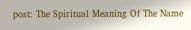post: The Spiritual Meaning Of The Name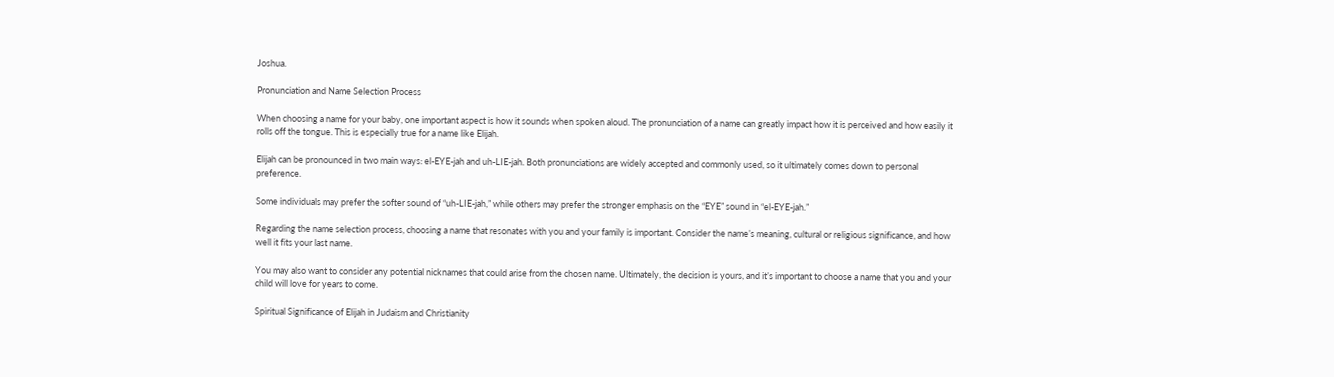Joshua.

Pronunciation and Name Selection Process

When choosing a name for your baby, one important aspect is how it sounds when spoken aloud. The pronunciation of a name can greatly impact how it is perceived and how easily it rolls off the tongue. This is especially true for a name like Elijah.

Elijah can be pronounced in two main ways: el-EYE-jah and uh-LIE-jah. Both pronunciations are widely accepted and commonly used, so it ultimately comes down to personal preference.

Some individuals may prefer the softer sound of “uh-LIE-jah,” while others may prefer the stronger emphasis on the “EYE” sound in “el-EYE-jah.”

Regarding the name selection process, choosing a name that resonates with you and your family is important. Consider the name’s meaning, cultural or religious significance, and how well it fits your last name.

You may also want to consider any potential nicknames that could arise from the chosen name. Ultimately, the decision is yours, and it’s important to choose a name that you and your child will love for years to come.

Spiritual Significance of Elijah in Judaism and Christianity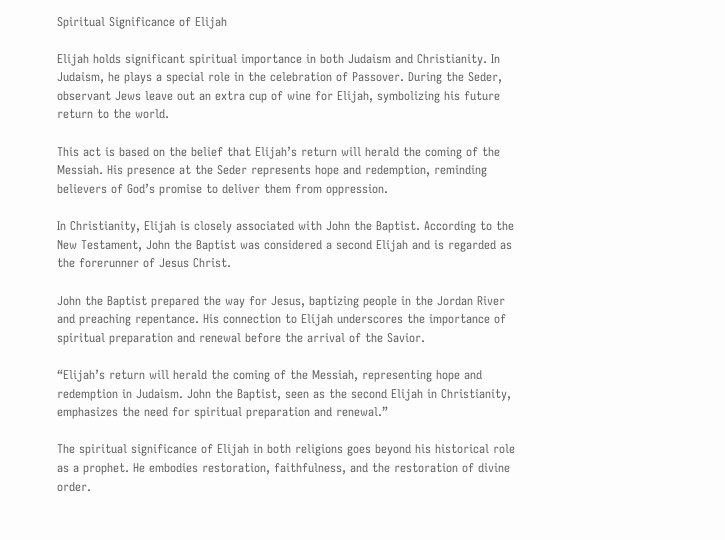Spiritual Significance of Elijah

Elijah holds significant spiritual importance in both Judaism and Christianity. In Judaism, he plays a special role in the celebration of Passover. During the Seder, observant Jews leave out an extra cup of wine for Elijah, symbolizing his future return to the world.

This act is based on the belief that Elijah’s return will herald the coming of the Messiah. His presence at the Seder represents hope and redemption, reminding believers of God’s promise to deliver them from oppression.

In Christianity, Elijah is closely associated with John the Baptist. According to the New Testament, John the Baptist was considered a second Elijah and is regarded as the forerunner of Jesus Christ.

John the Baptist prepared the way for Jesus, baptizing people in the Jordan River and preaching repentance. His connection to Elijah underscores the importance of spiritual preparation and renewal before the arrival of the Savior.

“Elijah’s return will herald the coming of the Messiah, representing hope and redemption in Judaism. John the Baptist, seen as the second Elijah in Christianity, emphasizes the need for spiritual preparation and renewal.”

The spiritual significance of Elijah in both religions goes beyond his historical role as a prophet. He embodies restoration, faithfulness, and the restoration of divine order.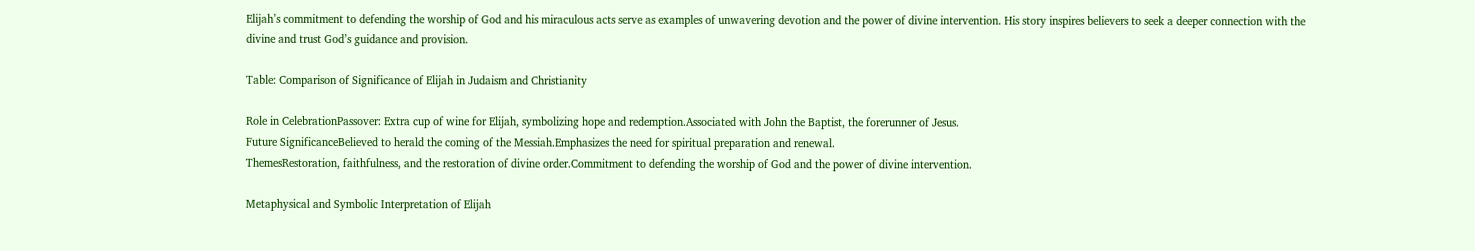Elijah’s commitment to defending the worship of God and his miraculous acts serve as examples of unwavering devotion and the power of divine intervention. His story inspires believers to seek a deeper connection with the divine and trust God’s guidance and provision.

Table: Comparison of Significance of Elijah in Judaism and Christianity

Role in CelebrationPassover: Extra cup of wine for Elijah, symbolizing hope and redemption.Associated with John the Baptist, the forerunner of Jesus.
Future SignificanceBelieved to herald the coming of the Messiah.Emphasizes the need for spiritual preparation and renewal.
ThemesRestoration, faithfulness, and the restoration of divine order.Commitment to defending the worship of God and the power of divine intervention.

Metaphysical and Symbolic Interpretation of Elijah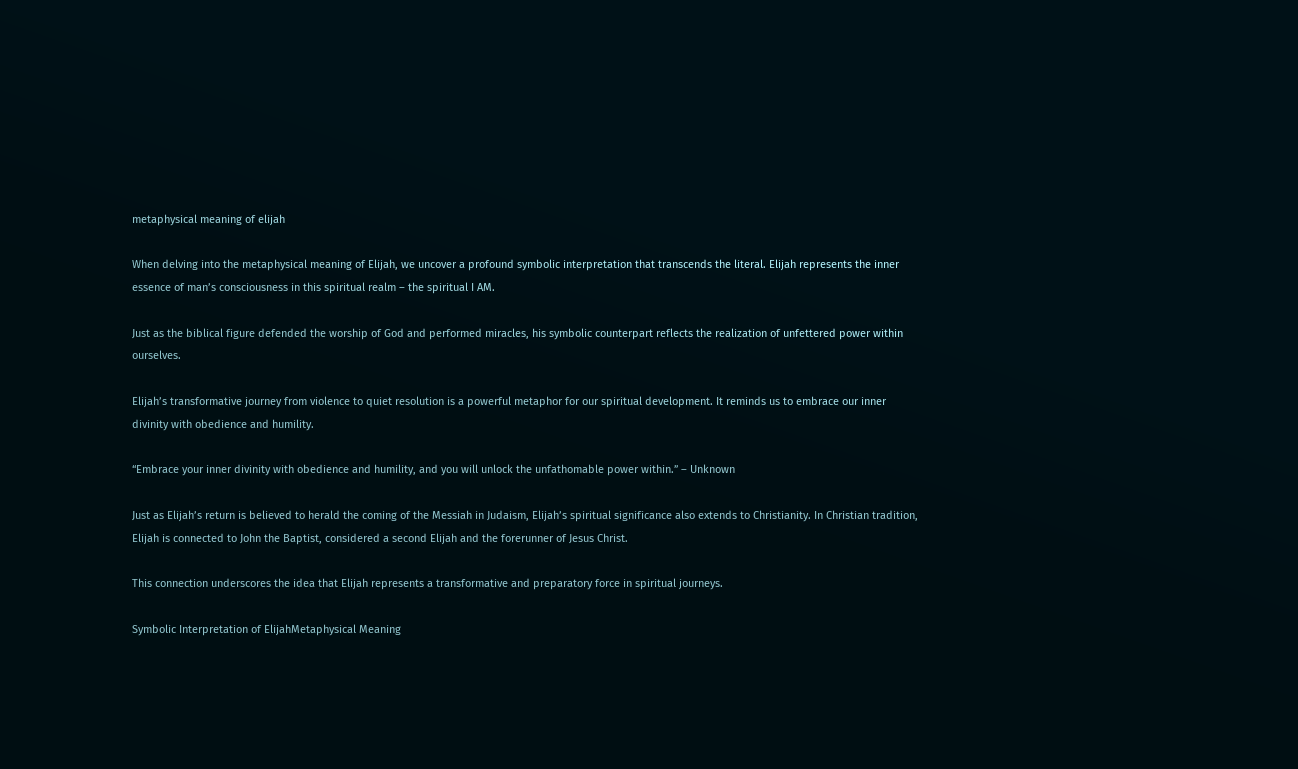metaphysical meaning of elijah

When delving into the metaphysical meaning of Elijah, we uncover a profound symbolic interpretation that transcends the literal. Elijah represents the inner essence of man’s consciousness in this spiritual realm – the spiritual I AM.

Just as the biblical figure defended the worship of God and performed miracles, his symbolic counterpart reflects the realization of unfettered power within ourselves.

Elijah’s transformative journey from violence to quiet resolution is a powerful metaphor for our spiritual development. It reminds us to embrace our inner divinity with obedience and humility.

“Embrace your inner divinity with obedience and humility, and you will unlock the unfathomable power within.” – Unknown

Just as Elijah’s return is believed to herald the coming of the Messiah in Judaism, Elijah’s spiritual significance also extends to Christianity. In Christian tradition, Elijah is connected to John the Baptist, considered a second Elijah and the forerunner of Jesus Christ.

This connection underscores the idea that Elijah represents a transformative and preparatory force in spiritual journeys.

Symbolic Interpretation of ElijahMetaphysical Meaning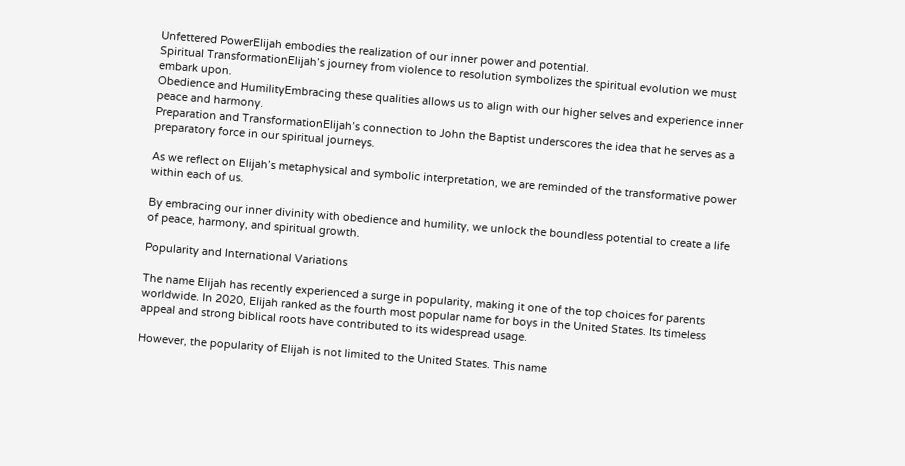Unfettered PowerElijah embodies the realization of our inner power and potential.
Spiritual TransformationElijah’s journey from violence to resolution symbolizes the spiritual evolution we must embark upon.
Obedience and HumilityEmbracing these qualities allows us to align with our higher selves and experience inner peace and harmony.
Preparation and TransformationElijah’s connection to John the Baptist underscores the idea that he serves as a preparatory force in our spiritual journeys.

As we reflect on Elijah’s metaphysical and symbolic interpretation, we are reminded of the transformative power within each of us.

By embracing our inner divinity with obedience and humility, we unlock the boundless potential to create a life of peace, harmony, and spiritual growth.

Popularity and International Variations

The name Elijah has recently experienced a surge in popularity, making it one of the top choices for parents worldwide. In 2020, Elijah ranked as the fourth most popular name for boys in the United States. Its timeless appeal and strong biblical roots have contributed to its widespread usage.

However, the popularity of Elijah is not limited to the United States. This name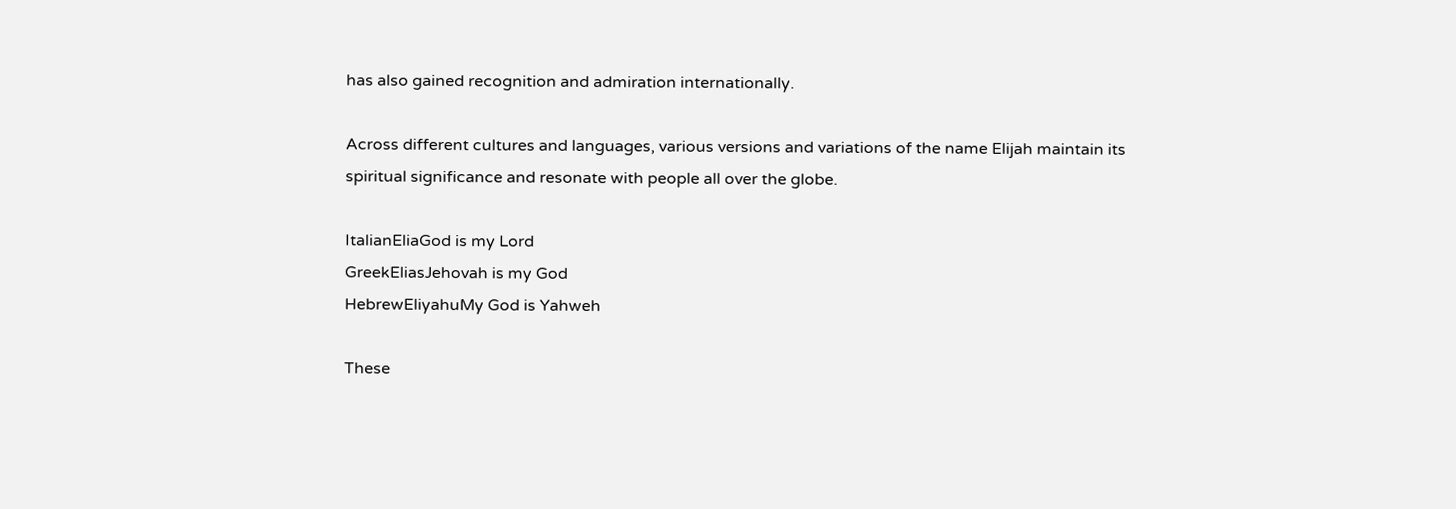has also gained recognition and admiration internationally.

Across different cultures and languages, various versions and variations of the name Elijah maintain its spiritual significance and resonate with people all over the globe.

ItalianEliaGod is my Lord
GreekEliasJehovah is my God
HebrewEliyahuMy God is Yahweh

These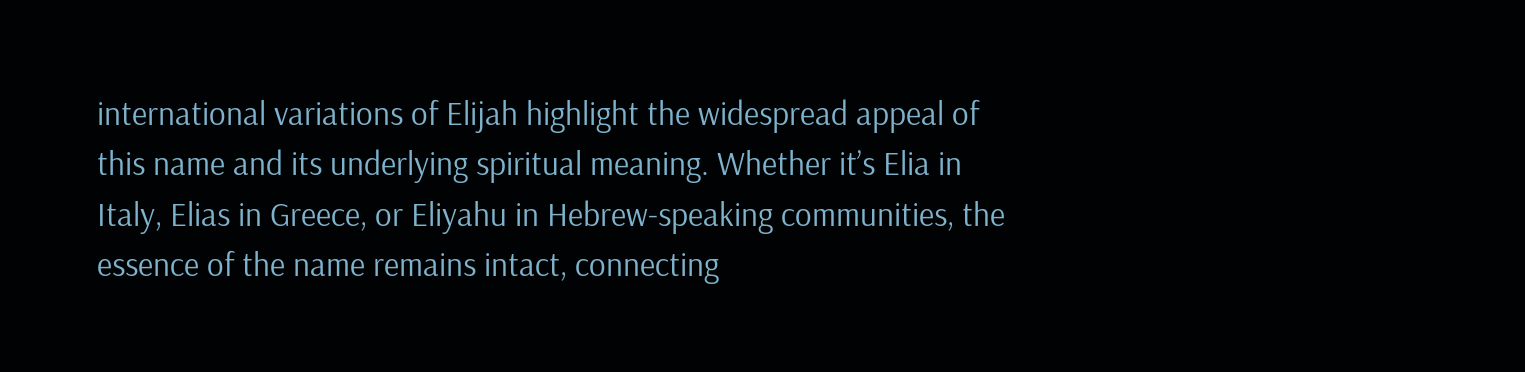international variations of Elijah highlight the widespread appeal of this name and its underlying spiritual meaning. Whether it’s Elia in Italy, Elias in Greece, or Eliyahu in Hebrew-speaking communities, the essence of the name remains intact, connecting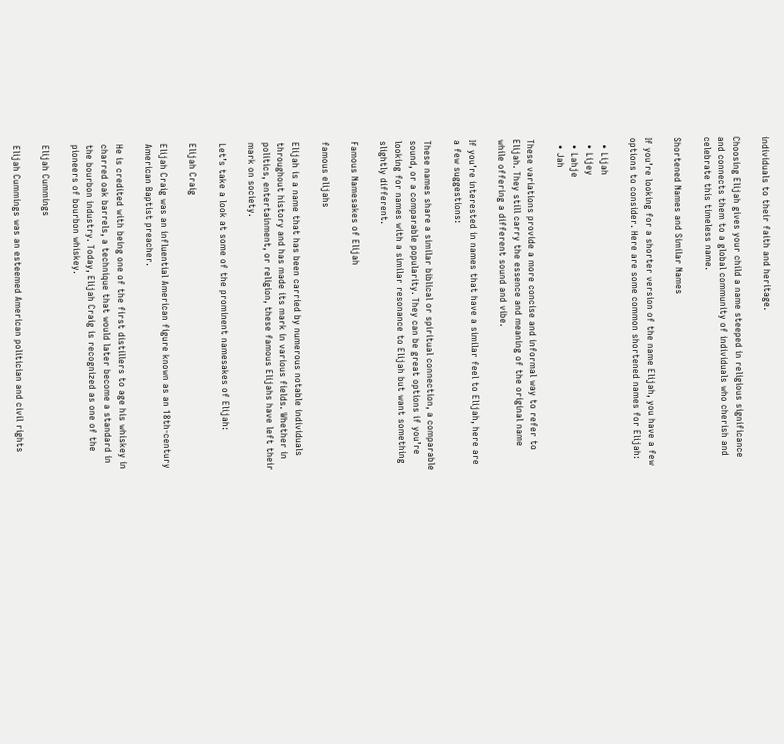individuals to their faith and heritage.

Choosing Elijah gives your child a name steeped in religious significance and connects them to a global community of individuals who cherish and celebrate this timeless name.

Shortened Names and Similar Names

If you’re looking for a shorter version of the name Elijah, you have a few options to consider. Here are some common shortened names for Elijah:

  • Lijah
  • Lijey
  • Lahje
  • Jah

These variations provide a more concise and informal way to refer to Elijah. They still carry the essence and meaning of the original name while offering a different sound and vibe.

If you’re interested in names that have a similar feel to Elijah, here are a few suggestions:

These names share a similar biblical or spiritual connection, a comparable sound, or a comparable popularity. They can be great options if you’re looking for names with a similar resonance to Elijah but want something slightly different.

Famous Namesakes of Elijah

famous elijahs

Elijah is a name that has been carried by numerous notable individuals throughout history and has made its mark in various fields. Whether in politics, entertainment, or religion, these famous Elijahs have left their mark on society.

Let’s take a look at some of the prominent namesakes of Elijah:

Elijah Craig

Elijah Craig was an influential American figure known as an 18th-century American Baptist preacher.

He is credited with being one of the first distillers to age his whiskey in charred oak barrels, a technique that would later become a standard in the bourbon industry. Today, Elijah Craig is recognized as one of the pioneers of bourbon whiskey.

Elijah Cummings

Elijah Cummings was an esteemed American politician and civil rights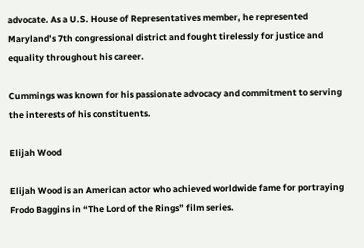advocate. As a U.S. House of Representatives member, he represented Maryland’s 7th congressional district and fought tirelessly for justice and equality throughout his career.

Cummings was known for his passionate advocacy and commitment to serving the interests of his constituents.

Elijah Wood

Elijah Wood is an American actor who achieved worldwide fame for portraying Frodo Baggins in “The Lord of the Rings” film series.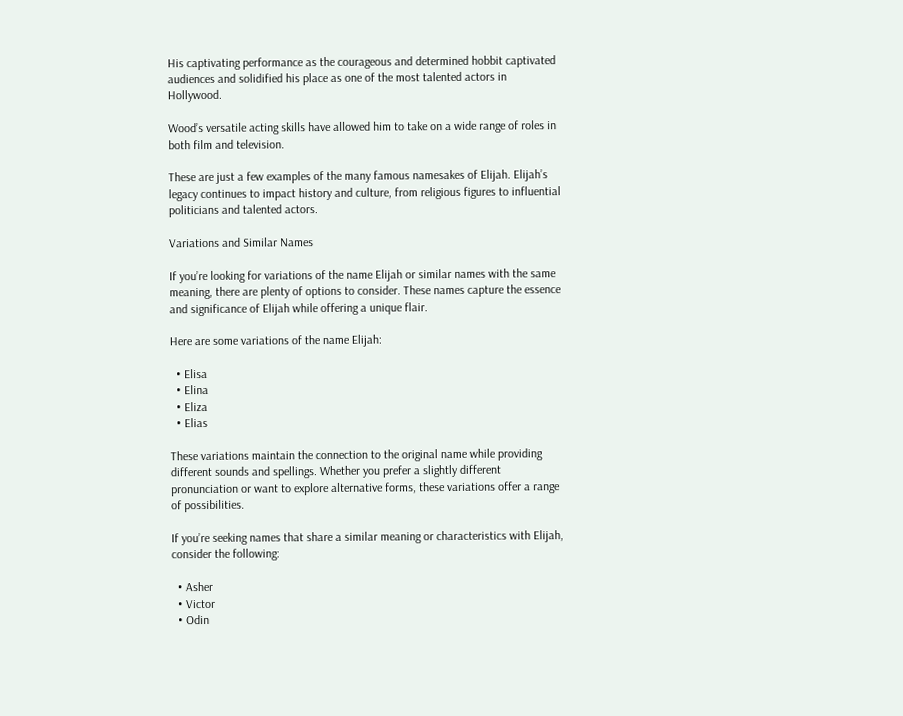His captivating performance as the courageous and determined hobbit captivated audiences and solidified his place as one of the most talented actors in Hollywood.

Wood’s versatile acting skills have allowed him to take on a wide range of roles in both film and television.

These are just a few examples of the many famous namesakes of Elijah. Elijah’s legacy continues to impact history and culture, from religious figures to influential politicians and talented actors.

Variations and Similar Names

If you’re looking for variations of the name Elijah or similar names with the same meaning, there are plenty of options to consider. These names capture the essence and significance of Elijah while offering a unique flair.

Here are some variations of the name Elijah:

  • Elisa
  • Elina
  • Eliza
  • Elias

These variations maintain the connection to the original name while providing different sounds and spellings. Whether you prefer a slightly different pronunciation or want to explore alternative forms, these variations offer a range of possibilities.

If you’re seeking names that share a similar meaning or characteristics with Elijah, consider the following:

  • Asher
  • Victor
  • Odin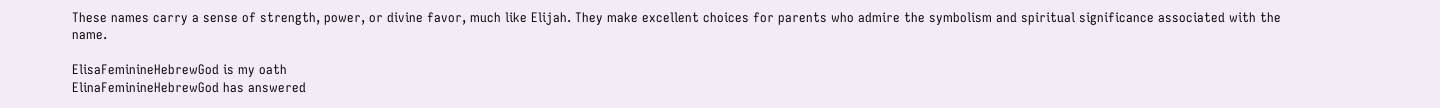These names carry a sense of strength, power, or divine favor, much like Elijah. They make excellent choices for parents who admire the symbolism and spiritual significance associated with the name.

ElisaFeminineHebrewGod is my oath
ElinaFeminineHebrewGod has answered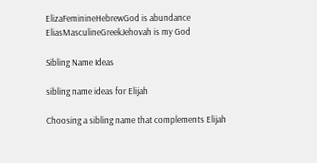ElizaFeminineHebrewGod is abundance
EliasMasculineGreekJehovah is my God

Sibling Name Ideas

sibling name ideas for Elijah

Choosing a sibling name that complements Elijah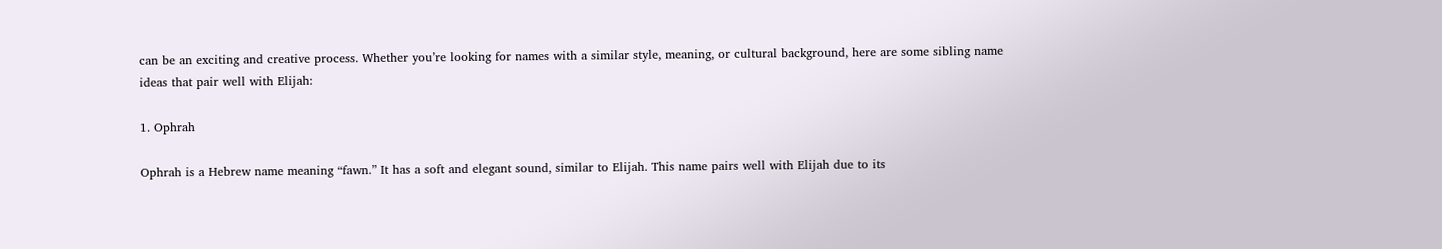can be an exciting and creative process. Whether you’re looking for names with a similar style, meaning, or cultural background, here are some sibling name ideas that pair well with Elijah:

1. Ophrah

Ophrah is a Hebrew name meaning “fawn.” It has a soft and elegant sound, similar to Elijah. This name pairs well with Elijah due to its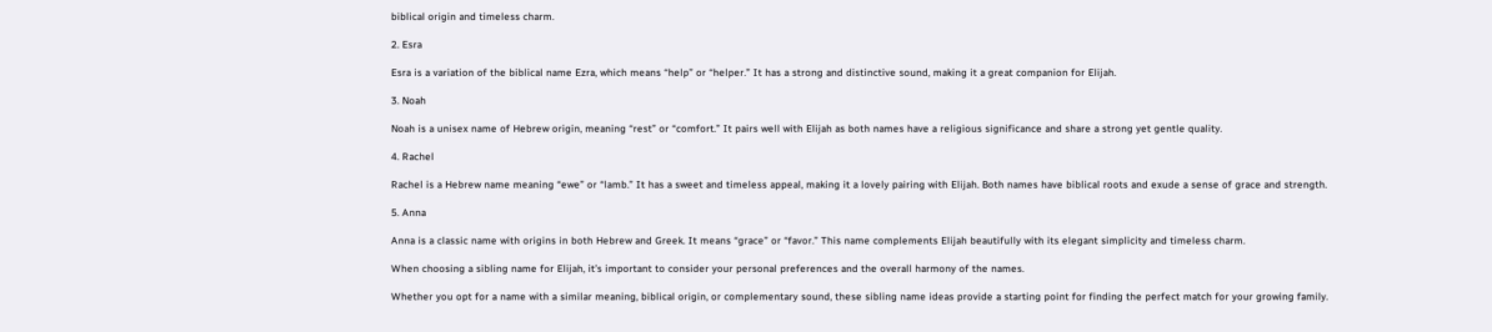biblical origin and timeless charm.

2. Esra

Esra is a variation of the biblical name Ezra, which means “help” or “helper.” It has a strong and distinctive sound, making it a great companion for Elijah.

3. Noah

Noah is a unisex name of Hebrew origin, meaning “rest” or “comfort.” It pairs well with Elijah as both names have a religious significance and share a strong yet gentle quality.

4. Rachel

Rachel is a Hebrew name meaning “ewe” or “lamb.” It has a sweet and timeless appeal, making it a lovely pairing with Elijah. Both names have biblical roots and exude a sense of grace and strength.

5. Anna

Anna is a classic name with origins in both Hebrew and Greek. It means “grace” or “favor.” This name complements Elijah beautifully with its elegant simplicity and timeless charm.

When choosing a sibling name for Elijah, it’s important to consider your personal preferences and the overall harmony of the names.

Whether you opt for a name with a similar meaning, biblical origin, or complementary sound, these sibling name ideas provide a starting point for finding the perfect match for your growing family.